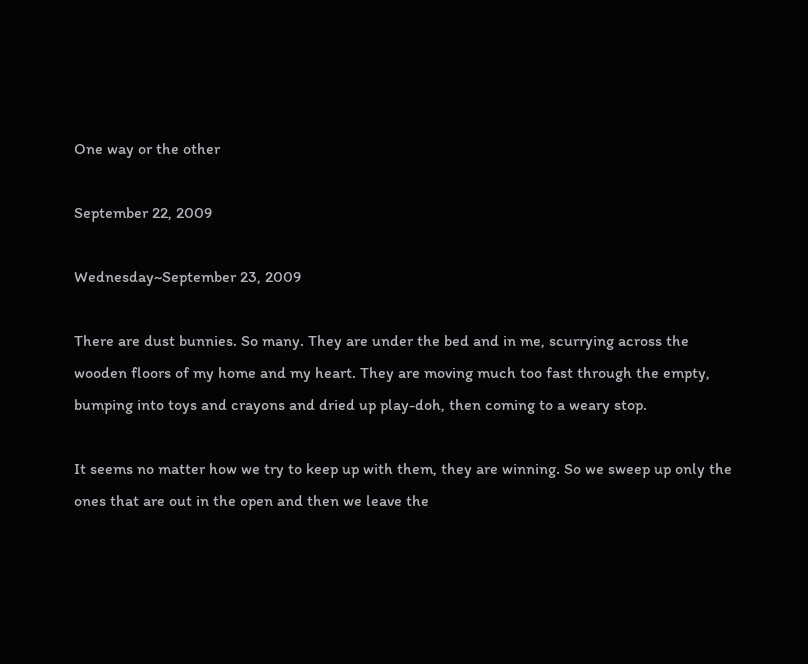One way or the other

September 22, 2009

Wednesday~September 23, 2009

There are dust bunnies. So many. They are under the bed and in me, scurrying across the wooden floors of my home and my heart. They are moving much too fast through the empty, bumping into toys and crayons and dried up play-doh, then coming to a weary stop.

It seems no matter how we try to keep up with them, they are winning. So we sweep up only the ones that are out in the open and then we leave the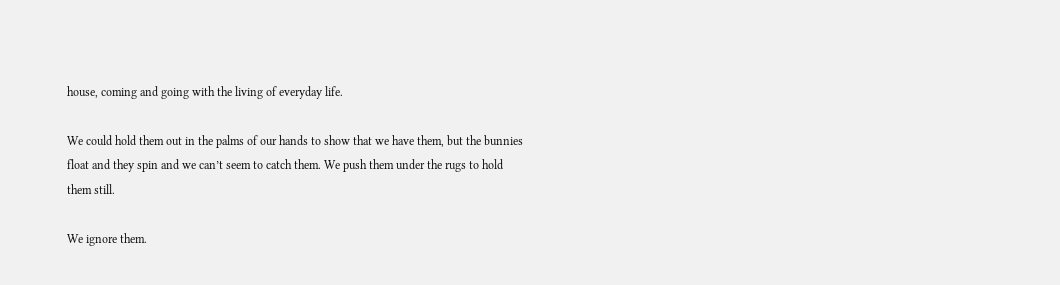house, coming and going with the living of everyday life.

We could hold them out in the palms of our hands to show that we have them, but the bunnies float and they spin and we can’t seem to catch them. We push them under the rugs to hold them still.

We ignore them.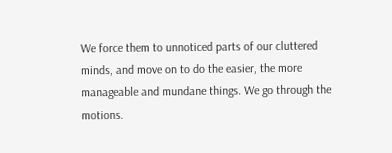We force them to unnoticed parts of our cluttered minds, and move on to do the easier, the more manageable and mundane things. We go through the motions.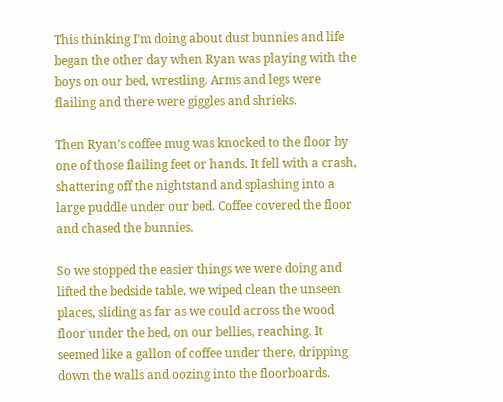This thinking I’m doing about dust bunnies and life began the other day when Ryan was playing with the boys on our bed, wrestling. Arms and legs were flailing and there were giggles and shrieks.

Then Ryan’s coffee mug was knocked to the floor by one of those flailing feet or hands. It fell with a crash, shattering off the nightstand and splashing into a large puddle under our bed. Coffee covered the floor and chased the bunnies.

So we stopped the easier things we were doing and lifted the bedside table, we wiped clean the unseen places, sliding as far as we could across the wood floor under the bed, on our bellies, reaching. It seemed like a gallon of coffee under there, dripping down the walls and oozing into the floorboards.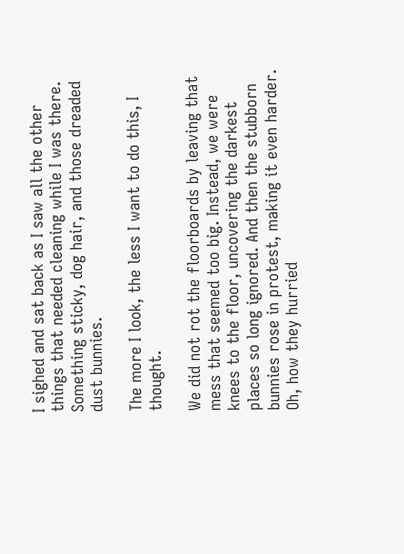I sighed and sat back as I saw all the other things that needed cleaning while I was there. Something sticky, dog hair, and those dreaded dust bunnies.

The more I look, the less I want to do this, I thought.

We did not rot the floorboards by leaving that mess that seemed too big. Instead, we were knees to the floor, uncovering the darkest places so long ignored. And then the stubborn bunnies rose in protest, making it even harder. Oh, how they hurried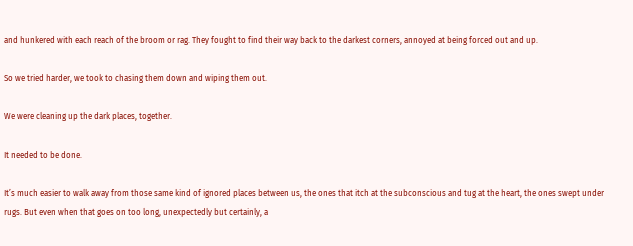and hunkered with each reach of the broom or rag. They fought to find their way back to the darkest corners, annoyed at being forced out and up.

So we tried harder, we took to chasing them down and wiping them out.

We were cleaning up the dark places, together.

It needed to be done.

It’s much easier to walk away from those same kind of ignored places between us, the ones that itch at the subconscious and tug at the heart, the ones swept under rugs. But even when that goes on too long, unexpectedly but certainly, a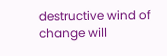destructive wind of change will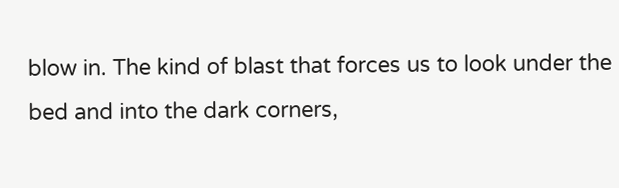blow in. The kind of blast that forces us to look under the bed and into the dark corners,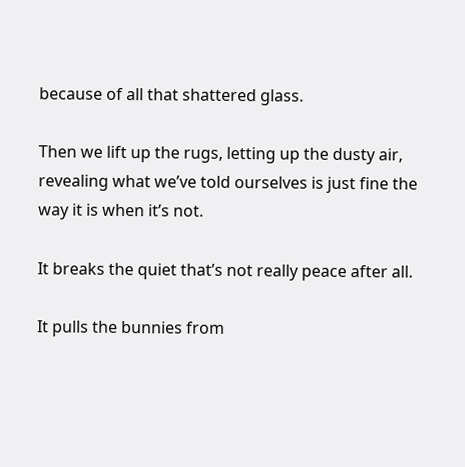because of all that shattered glass.

Then we lift up the rugs, letting up the dusty air, revealing what we’ve told ourselves is just fine the way it is when it’s not.

It breaks the quiet that’s not really peace after all.

It pulls the bunnies from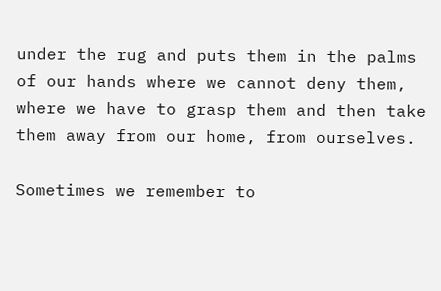under the rug and puts them in the palms of our hands where we cannot deny them, where we have to grasp them and then take them away from our home, from ourselves.

Sometimes we remember to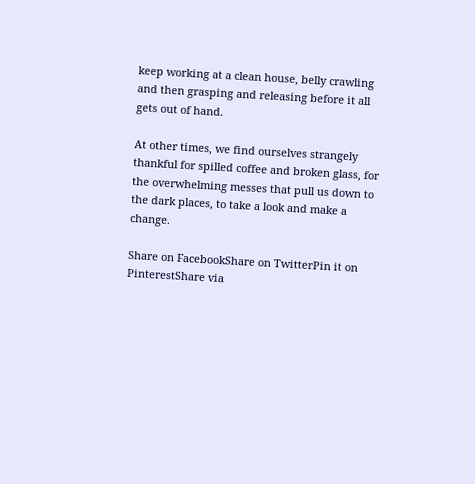keep working at a clean house, belly crawling and then grasping and releasing before it all gets out of hand.

At other times, we find ourselves strangely thankful for spilled coffee and broken glass, for the overwhelming messes that pull us down to the dark places, to take a look and make a change.

Share on FacebookShare on TwitterPin it on PinterestShare via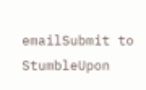emailSubmit to StumbleUpon